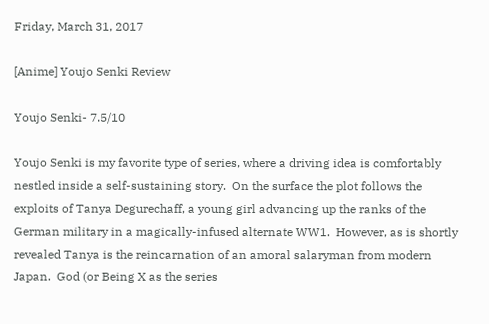Friday, March 31, 2017

[Anime] Youjo Senki Review

Youjo Senki- 7.5/10

Youjo Senki is my favorite type of series, where a driving idea is comfortably nestled inside a self-sustaining story.  On the surface the plot follows the exploits of Tanya Degurechaff, a young girl advancing up the ranks of the German military in a magically-infused alternate WW1.  However, as is shortly revealed Tanya is the reincarnation of an amoral salaryman from modern Japan.  God (or Being X as the series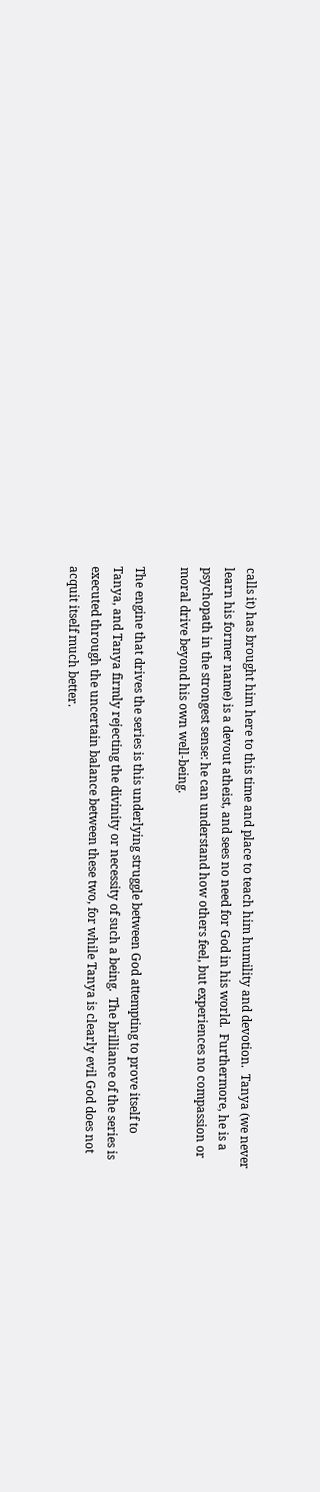calls it) has brought him here to this time and place to teach him humility and devotion.  Tanya (we never learn his former name) is a devout atheist, and sees no need for God in his world.  Furthermore, he is a psychopath in the strongest sense: he can understand how others feel, but experiences no compassion or moral drive beyond his own well-being.

The engine that drives the series is this underlying struggle between God attempting to prove itself to Tanya, and Tanya firmly rejecting the divinity or necessity of such a being.  The brilliance of the series is executed through the uncertain balance between these two, for while Tanya is clearly evil God does not acquit itself much better.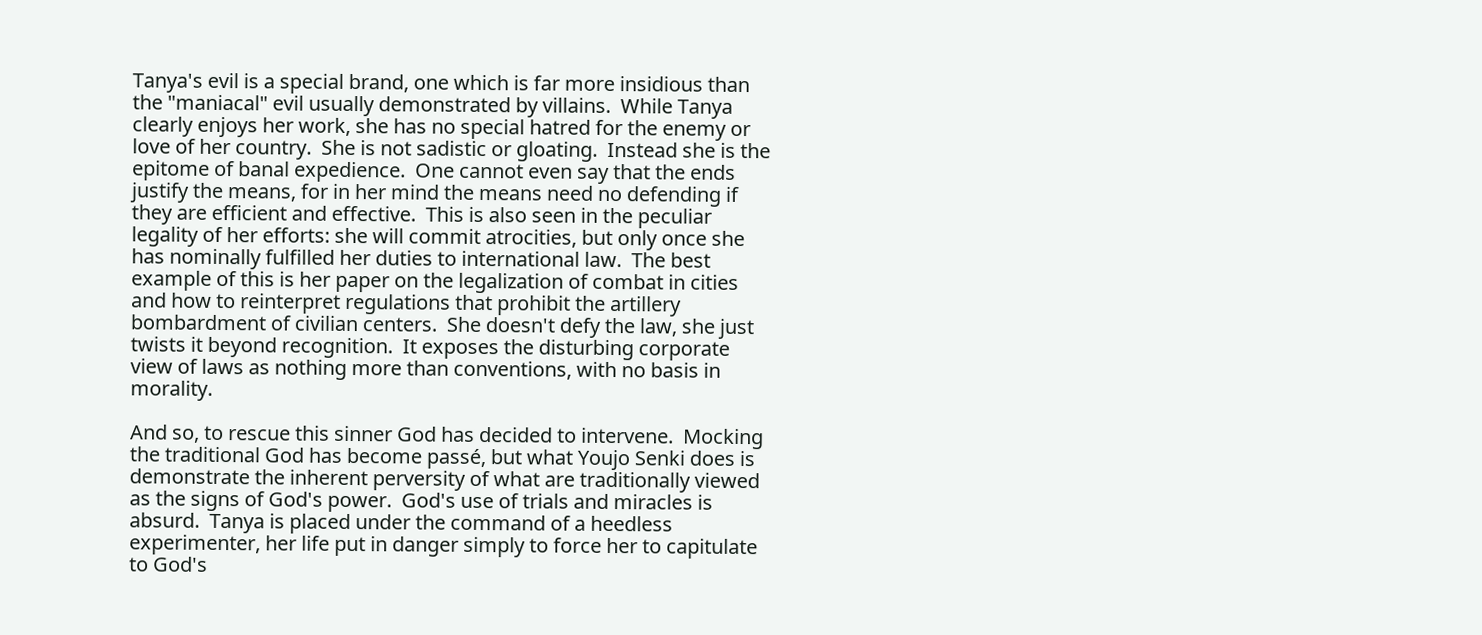Tanya's evil is a special brand, one which is far more insidious than the "maniacal" evil usually demonstrated by villains.  While Tanya clearly enjoys her work, she has no special hatred for the enemy or love of her country.  She is not sadistic or gloating.  Instead she is the epitome of banal expedience.  One cannot even say that the ends justify the means, for in her mind the means need no defending if they are efficient and effective.  This is also seen in the peculiar legality of her efforts: she will commit atrocities, but only once she has nominally fulfilled her duties to international law.  The best example of this is her paper on the legalization of combat in cities and how to reinterpret regulations that prohibit the artillery bombardment of civilian centers.  She doesn't defy the law, she just twists it beyond recognition.  It exposes the disturbing corporate view of laws as nothing more than conventions, with no basis in morality.

And so, to rescue this sinner God has decided to intervene.  Mocking the traditional God has become passé, but what Youjo Senki does is demonstrate the inherent perversity of what are traditionally viewed as the signs of God's power.  God's use of trials and miracles is absurd.  Tanya is placed under the command of a heedless experimenter, her life put in danger simply to force her to capitulate to God's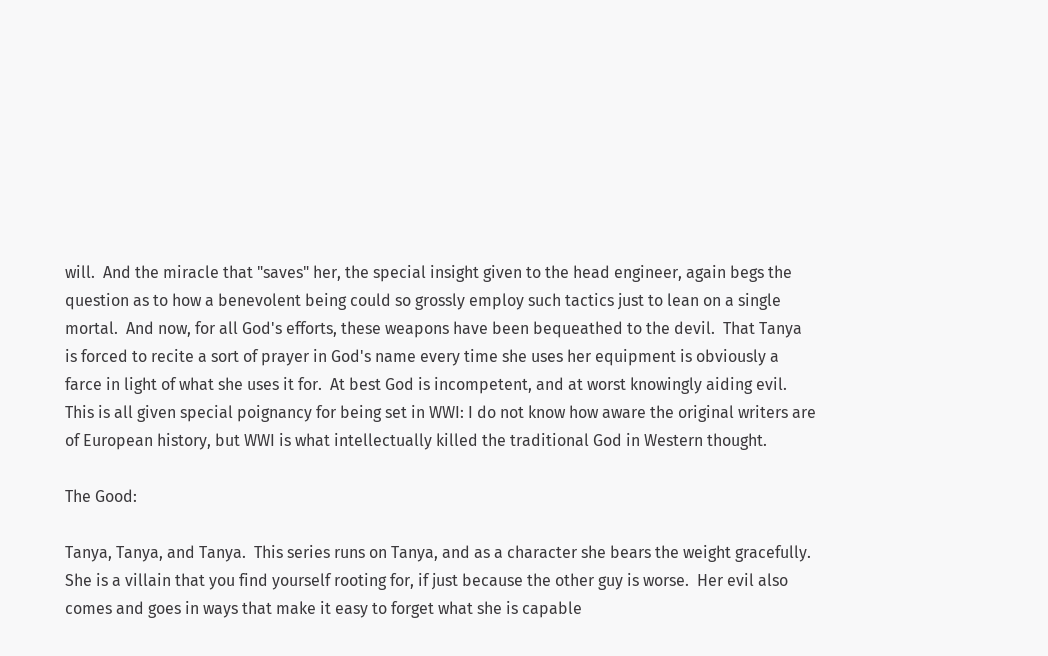will.  And the miracle that "saves" her, the special insight given to the head engineer, again begs the question as to how a benevolent being could so grossly employ such tactics just to lean on a single mortal.  And now, for all God's efforts, these weapons have been bequeathed to the devil.  That Tanya is forced to recite a sort of prayer in God's name every time she uses her equipment is obviously a farce in light of what she uses it for.  At best God is incompetent, and at worst knowingly aiding evil.  This is all given special poignancy for being set in WWI: I do not know how aware the original writers are of European history, but WWI is what intellectually killed the traditional God in Western thought.

The Good:

Tanya, Tanya, and Tanya.  This series runs on Tanya, and as a character she bears the weight gracefully.  She is a villain that you find yourself rooting for, if just because the other guy is worse.  Her evil also comes and goes in ways that make it easy to forget what she is capable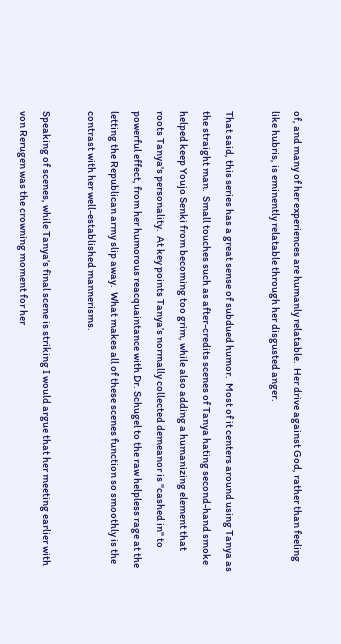of, and many of her experiences are humanly relatable.  Her drive against God, rather than feeling like hubris, is eminently relatable through her disgusted anger.

That said, this series has a great sense of subdued humor.  Most of it centers around using Tanya as the straight man.  Small touches such as after-credits scenes of Tanya hating second-hand smoke helped keep Youjo Senki from becoming too grim, while also adding a humanizing element that roots Tanya's personality.  At key points Tanya’s normally collected demeanor is "cashed in" to powerful effect, from her humorous reacquaintance with Dr. Schugel to the raw helpless rage at the letting the Republican army slip away.  What makes all of these scenes function so smoothly is the contrast with her well-established mannerisms.

Speaking of scenes, while Tanya’s final scene is striking I would argue that her meeting earlier with von Rerugen was the crowning moment for her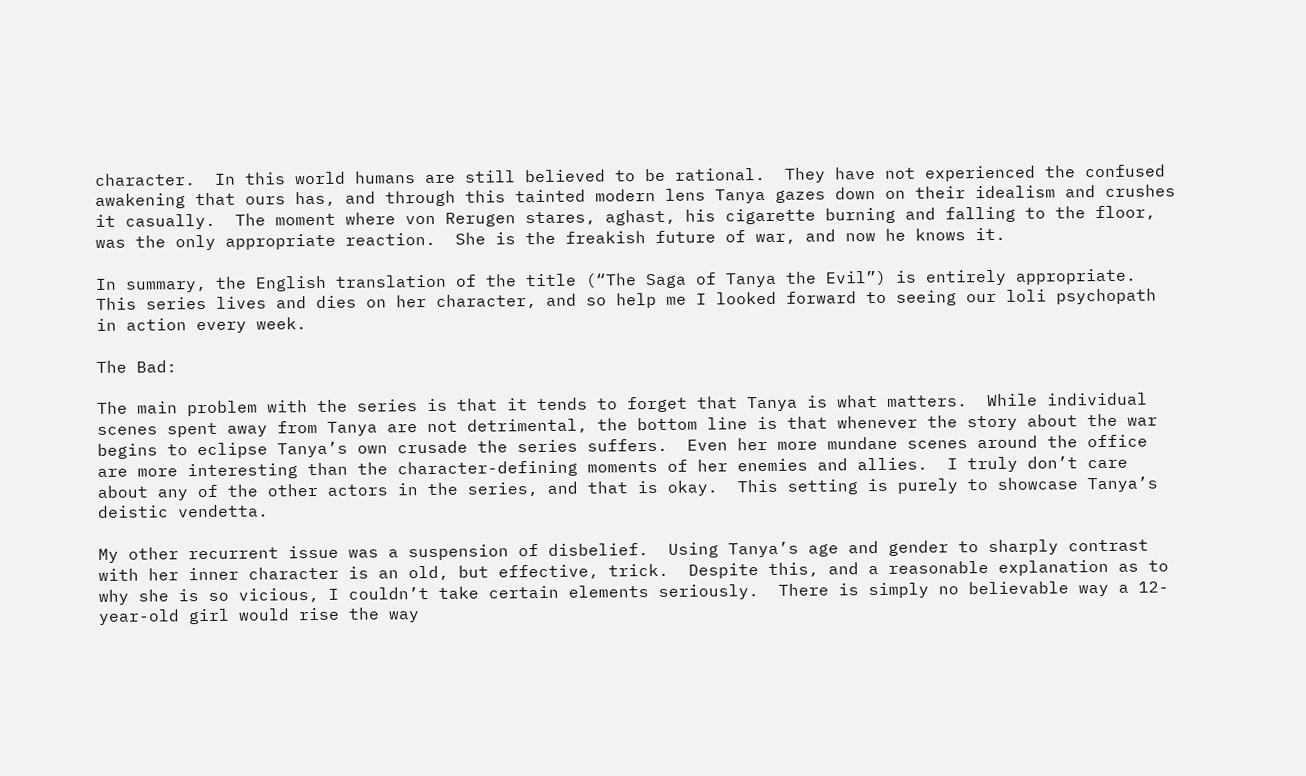character.  In this world humans are still believed to be rational.  They have not experienced the confused awakening that ours has, and through this tainted modern lens Tanya gazes down on their idealism and crushes it casually.  The moment where von Rerugen stares, aghast, his cigarette burning and falling to the floor, was the only appropriate reaction.  She is the freakish future of war, and now he knows it.

In summary, the English translation of the title (“The Saga of Tanya the Evil”) is entirely appropriate.  This series lives and dies on her character, and so help me I looked forward to seeing our loli psychopath in action every week.

The Bad:

The main problem with the series is that it tends to forget that Tanya is what matters.  While individual scenes spent away from Tanya are not detrimental, the bottom line is that whenever the story about the war begins to eclipse Tanya’s own crusade the series suffers.  Even her more mundane scenes around the office are more interesting than the character-defining moments of her enemies and allies.  I truly don’t care about any of the other actors in the series, and that is okay.  This setting is purely to showcase Tanya’s deistic vendetta.

My other recurrent issue was a suspension of disbelief.  Using Tanya’s age and gender to sharply contrast with her inner character is an old, but effective, trick.  Despite this, and a reasonable explanation as to why she is so vicious, I couldn’t take certain elements seriously.  There is simply no believable way a 12-year-old girl would rise the way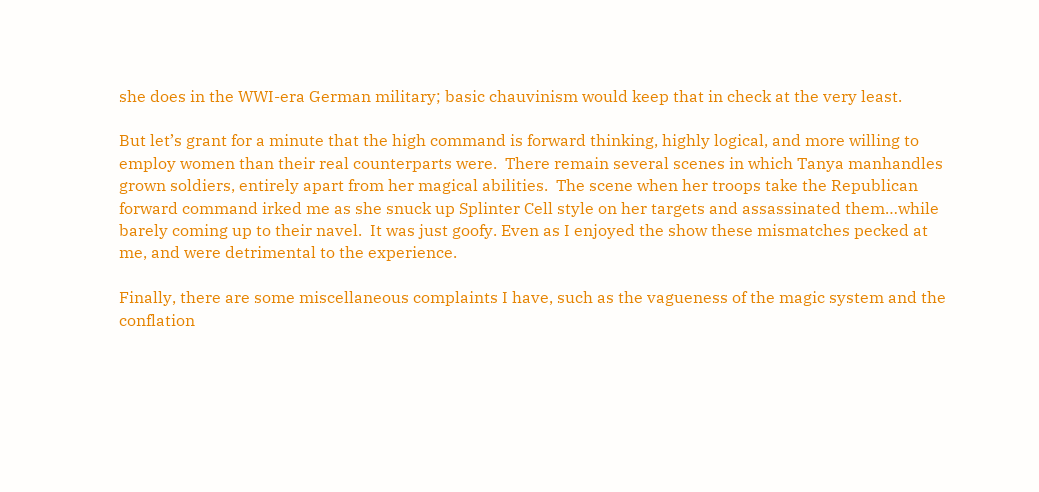she does in the WWI-era German military; basic chauvinism would keep that in check at the very least.

But let’s grant for a minute that the high command is forward thinking, highly logical, and more willing to employ women than their real counterparts were.  There remain several scenes in which Tanya manhandles grown soldiers, entirely apart from her magical abilities.  The scene when her troops take the Republican forward command irked me as she snuck up Splinter Cell style on her targets and assassinated them…while barely coming up to their navel.  It was just goofy. Even as I enjoyed the show these mismatches pecked at me, and were detrimental to the experience.

Finally, there are some miscellaneous complaints I have, such as the vagueness of the magic system and the conflation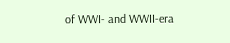of WWI- and WWII-era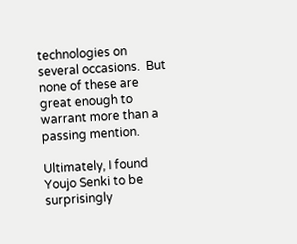technologies on several occasions.  But none of these are great enough to warrant more than a passing mention.

Ultimately, I found Youjo Senki to be surprisingly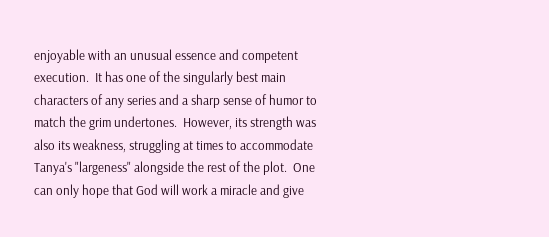enjoyable with an unusual essence and competent execution.  It has one of the singularly best main characters of any series and a sharp sense of humor to match the grim undertones.  However, its strength was also its weakness, struggling at times to accommodate Tanya's "largeness" alongside the rest of the plot.  One can only hope that God will work a miracle and give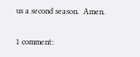us a second season.  Amen.

1 comment: